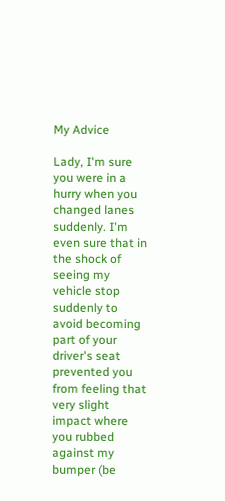My Advice

Lady, I'm sure you were in a hurry when you changed lanes suddenly. I'm even sure that in the shock of seeing my vehicle stop suddenly to avoid becoming part of your driver's seat prevented you from feeling that very slight impact where you rubbed against my bumper (be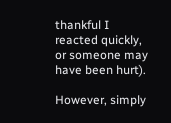thankful I reacted quickly, or someone may have been hurt).

However, simply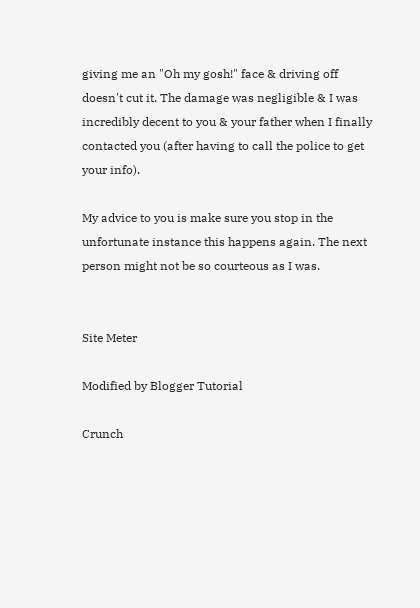giving me an "Oh my gosh!" face & driving off doesn't cut it. The damage was negligible & I was incredibly decent to you & your father when I finally contacted you (after having to call the police to get your info).

My advice to you is make sure you stop in the unfortunate instance this happens again. The next person might not be so courteous as I was.


Site Meter

Modified by Blogger Tutorial

Crunch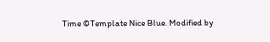Time ©Template Nice Blue. Modified by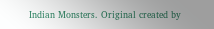Indian Monsters. Original created by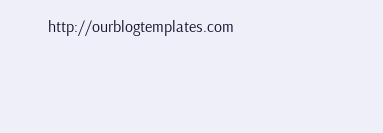http://ourblogtemplates.com